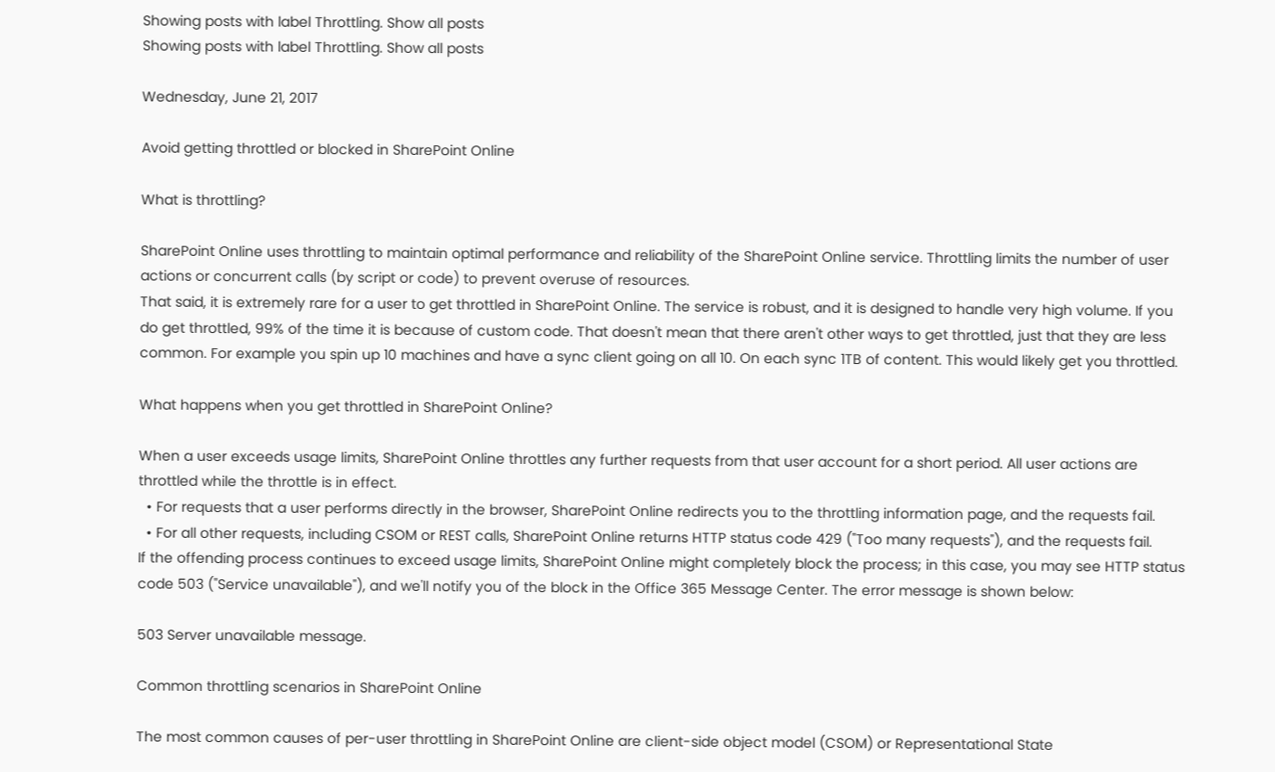Showing posts with label Throttling. Show all posts
Showing posts with label Throttling. Show all posts

Wednesday, June 21, 2017

Avoid getting throttled or blocked in SharePoint Online

What is throttling?

SharePoint Online uses throttling to maintain optimal performance and reliability of the SharePoint Online service. Throttling limits the number of user actions or concurrent calls (by script or code) to prevent overuse of resources.
That said, it is extremely rare for a user to get throttled in SharePoint Online. The service is robust, and it is designed to handle very high volume. If you do get throttled, 99% of the time it is because of custom code. That doesn't mean that there aren't other ways to get throttled, just that they are less common. For example you spin up 10 machines and have a sync client going on all 10. On each sync 1TB of content. This would likely get you throttled.

What happens when you get throttled in SharePoint Online?

When a user exceeds usage limits, SharePoint Online throttles any further requests from that user account for a short period. All user actions are throttled while the throttle is in effect.
  • For requests that a user performs directly in the browser, SharePoint Online redirects you to the throttling information page, and the requests fail.
  • For all other requests, including CSOM or REST calls, SharePoint Online returns HTTP status code 429 ("Too many requests"), and the requests fail.
If the offending process continues to exceed usage limits, SharePoint Online might completely block the process; in this case, you may see HTTP status code 503 ("Service unavailable"), and we'll notify you of the block in the Office 365 Message Center. The error message is shown below:

503 Server unavailable message.

Common throttling scenarios in SharePoint Online

The most common causes of per-user throttling in SharePoint Online are client-side object model (CSOM) or Representational State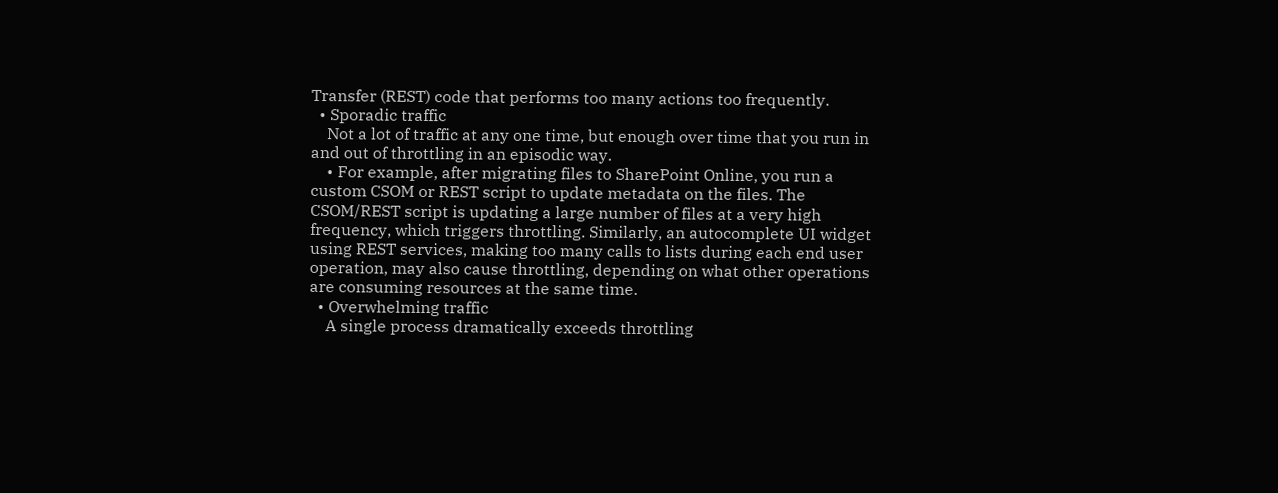Transfer (REST) code that performs too many actions too frequently.
  • Sporadic traffic
    Not a lot of traffic at any one time, but enough over time that you run in and out of throttling in an episodic way.
    • For example, after migrating files to SharePoint Online, you run a custom CSOM or REST script to update metadata on the files. The CSOM/REST script is updating a large number of files at a very high frequency, which triggers throttling. Similarly, an autocomplete UI widget using REST services, making too many calls to lists during each end user operation, may also cause throttling, depending on what other operations are consuming resources at the same time.
  • Overwhelming traffic
    A single process dramatically exceeds throttling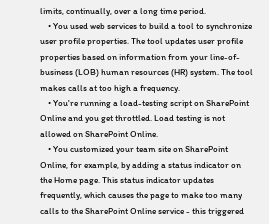limits, continually, over a long time period.
    • You used web services to build a tool to synchronize user profile properties. The tool updates user profile properties based on information from your line-of-business (LOB) human resources (HR) system. The tool makes calls at too high a frequency.
    • You're running a load-testing script on SharePoint Online and you get throttled. Load testing is not allowed on SharePoint Online.
    • You customized your team site on SharePoint Online, for example, by adding a status indicator on the Home page. This status indicator updates frequently, which causes the page to make too many calls to the SharePoint Online service - this triggered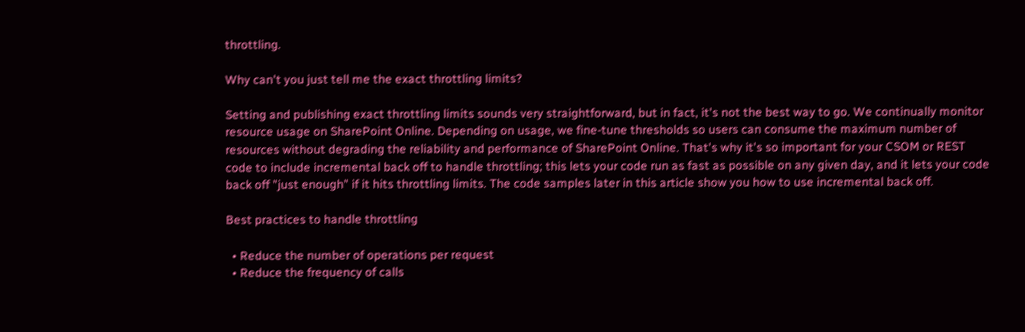throttling.

Why can't you just tell me the exact throttling limits?

Setting and publishing exact throttling limits sounds very straightforward, but in fact, it's not the best way to go. We continually monitor resource usage on SharePoint Online. Depending on usage, we fine-tune thresholds so users can consume the maximum number of resources without degrading the reliability and performance of SharePoint Online. That's why it's so important for your CSOM or REST code to include incremental back off to handle throttling; this lets your code run as fast as possible on any given day, and it lets your code back off "just enough" if it hits throttling limits. The code samples later in this article show you how to use incremental back off.

Best practices to handle throttling

  • Reduce the number of operations per request
  • Reduce the frequency of calls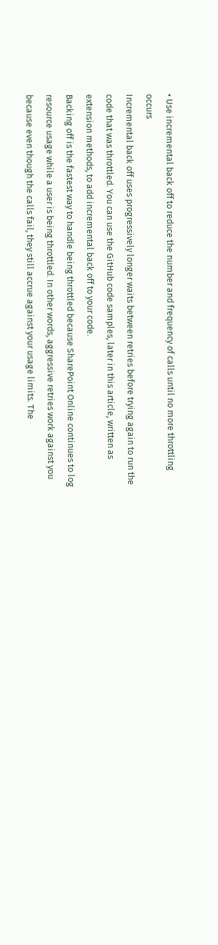• Use incremental back off to reduce the number and frequency of calls until no more throttling occurs
Incremental back off uses progressively longer waits between retries before trying again to run the code that was throttled. You can use the GitHub code samples, later in this article, written as extension methods, to add incremental back off to your code.
Backing off is the fastest way to handle being throttled because SharePoint Online continues to log resource usage while a user is being throttled. In other words, aggressive retries work against you because even though the calls fail, they still accrue against your usage limits. The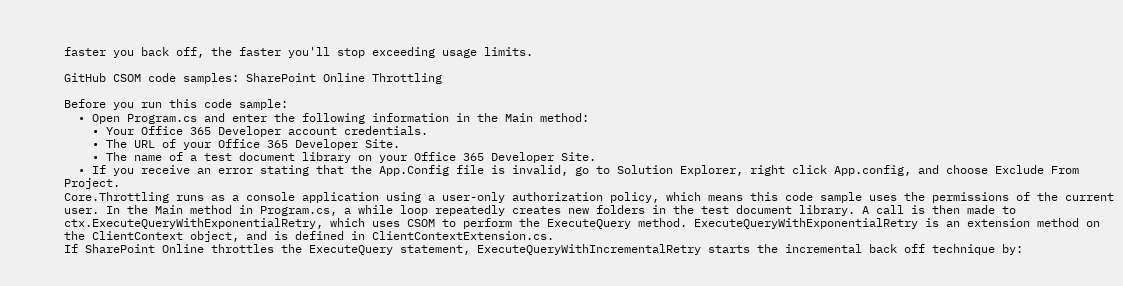faster you back off, the faster you'll stop exceeding usage limits.

GitHub CSOM code samples: SharePoint Online Throttling

Before you run this code sample:
  • Open Program.cs and enter the following information in the Main method:
    • Your Office 365 Developer account credentials.
    • The URL of your Office 365 Developer Site.
    • The name of a test document library on your Office 365 Developer Site.
  • If you receive an error stating that the App.Config file is invalid, go to Solution Explorer, right click App.config, and choose Exclude From Project.
Core.Throttling runs as a console application using a user-only authorization policy, which means this code sample uses the permissions of the current user. In the Main method in Program.cs, a while loop repeatedly creates new folders in the test document library. A call is then made to ctx.ExecuteQueryWithExponentialRetry, which uses CSOM to perform the ExecuteQuery method. ExecuteQueryWithExponentialRetry is an extension method on the ClientContext object, and is defined in ClientContextExtension.cs.
If SharePoint Online throttles the ExecuteQuery statement, ExecuteQueryWithIncrementalRetry starts the incremental back off technique by: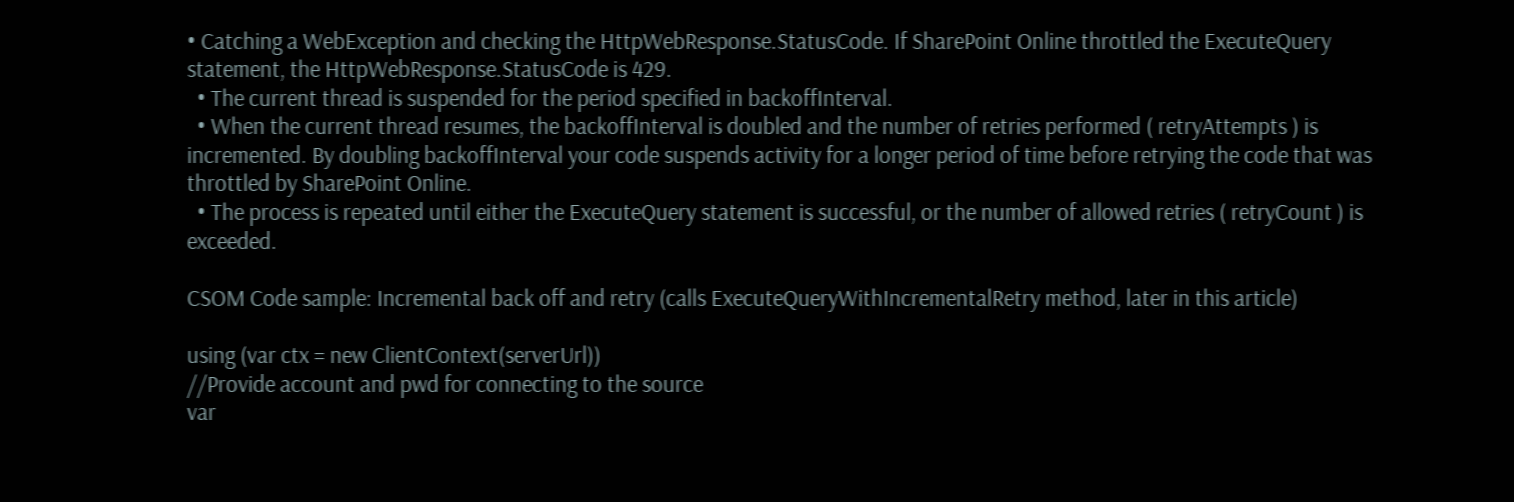• Catching a WebException and checking the HttpWebResponse.StatusCode. If SharePoint Online throttled the ExecuteQuery statement, the HttpWebResponse.StatusCode is 429.
  • The current thread is suspended for the period specified in backoffInterval.
  • When the current thread resumes, the backoffInterval is doubled and the number of retries performed ( retryAttempts ) is incremented. By doubling backoffInterval your code suspends activity for a longer period of time before retrying the code that was throttled by SharePoint Online.
  • The process is repeated until either the ExecuteQuery statement is successful, or the number of allowed retries ( retryCount ) is exceeded.

CSOM Code sample: Incremental back off and retry (calls ExecuteQueryWithIncrementalRetry method, later in this article)

using (var ctx = new ClientContext(serverUrl))
//Provide account and pwd for connecting to the source
var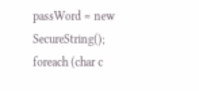passWord = new SecureString();
foreach (char c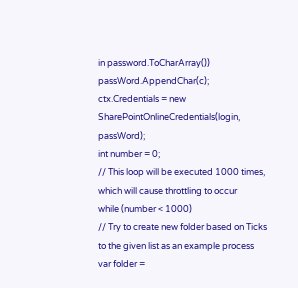in password.ToCharArray()) passWord.AppendChar(c);
ctx.Credentials = new SharePointOnlineCredentials(login, passWord);
int number = 0;
// This loop will be executed 1000 times, which will cause throttling to occur
while (number < 1000)
// Try to create new folder based on Ticks to the given list as an example process
var folder =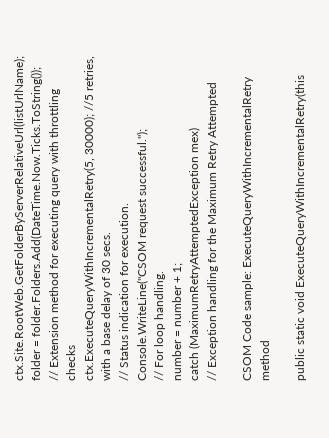ctx.Site.RootWeb.GetFolderByServerRelativeUrl(listUrlName);
folder = folder.Folders.Add(DateTime.Now.Ticks.ToString());
// Extension method for executing query with throttling checks
ctx.ExecuteQueryWithIncrementalRetry(5, 30000); //5 retries, with a base delay of 30 secs.
// Status indication for execution.
Console.WriteLine("CSOM request successful.");
// For loop handling.
number = number + 1;
catch (MaximumRetryAttemptedException mex)
// Exception handling for the Maximum Retry Attempted

CSOM Code sample: ExecuteQueryWithIncrementalRetry method

public static void ExecuteQueryWithIncrementalRetry(this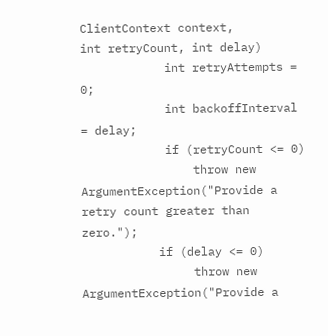ClientContext context,
int retryCount, int delay)
            int retryAttempts = 0;
            int backoffInterval = delay;
            if (retryCount <= 0)
                throw new ArgumentException("Provide a retry count greater than zero.");
           if (delay <= 0)
                throw new ArgumentException("Provide a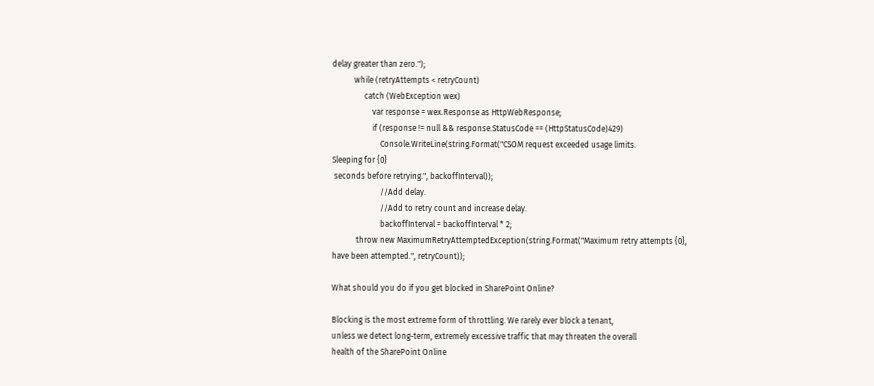delay greater than zero.");
           while (retryAttempts < retryCount)
                catch (WebException wex)
                    var response = wex.Response as HttpWebResponse;
                    if (response != null && response.StatusCode == (HttpStatusCode)429)
                        Console.WriteLine(string.Format("CSOM request exceeded usage limits.
Sleeping for {0}
 seconds before retrying.", backoffInterval));
                        //Add delay.
                        //Add to retry count and increase delay.
                        backoffInterval = backoffInterval * 2;
            throw new MaximumRetryAttemptedException(string.Format("Maximum retry attempts {0},
have been attempted.", retryCount));

What should you do if you get blocked in SharePoint Online?

Blocking is the most extreme form of throttling. We rarely ever block a tenant,
unless we detect long-term, extremely excessive traffic that may threaten the overall
health of the SharePoint Online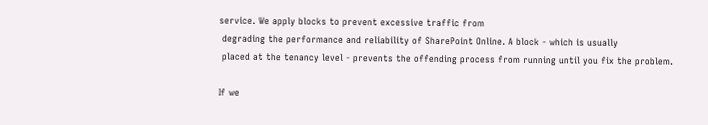service. We apply blocks to prevent excessive traffic from
 degrading the performance and reliability of SharePoint Online. A block - which is usually
 placed at the tenancy level - prevents the offending process from running until you fix the problem.

If we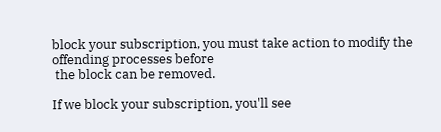block your subscription, you must take action to modify the offending processes before
 the block can be removed.

If we block your subscription, you'll see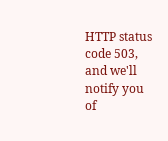HTTP status code 503, and we'll notify you of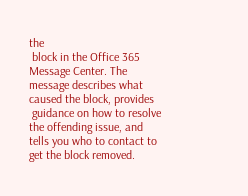the
 block in the Office 365 Message Center. The message describes what caused the block, provides
 guidance on how to resolve the offending issue, and tells you who to contact to get the block removed.